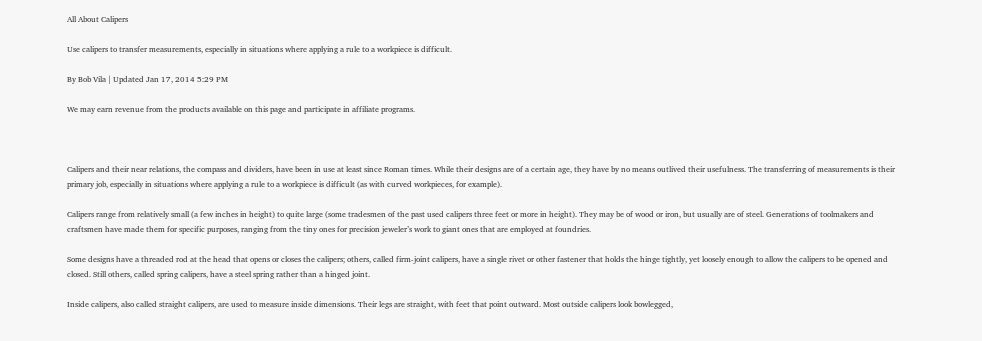All About Calipers

Use calipers to transfer measurements, especially in situations where applying a rule to a workpiece is difficult.

By Bob Vila | Updated Jan 17, 2014 5:29 PM

We may earn revenue from the products available on this page and participate in affiliate programs.



Calipers and their near relations, the compass and dividers, have been in use at least since Roman times. While their designs are of a certain age, they have by no means outlived their usefulness. The transferring of measurements is their primary job, especially in situations where applying a rule to a workpiece is difficult (as with curved workpieces, for example).

Calipers range from relatively small (a few inches in height) to quite large (some tradesmen of the past used calipers three feet or more in height). They may be of wood or iron, but usually are of steel. Generations of toolmakers and craftsmen have made them for specific purposes, ranging from the tiny ones for precision jeweler’s work to giant ones that are employed at foundries.

Some designs have a threaded rod at the head that opens or closes the calipers; others, called firm-joint calipers, have a single rivet or other fastener that holds the hinge tightly, yet loosely enough to allow the calipers to be opened and closed. Still others, called spring calipers, have a steel spring rather than a hinged joint.

Inside calipers, also called straight calipers, are used to measure inside dimensions. Their legs are straight, with feet that point outward. Most outside calipers look bowlegged,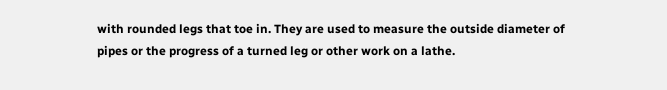with rounded legs that toe in. They are used to measure the outside diameter of pipes or the progress of a turned leg or other work on a lathe.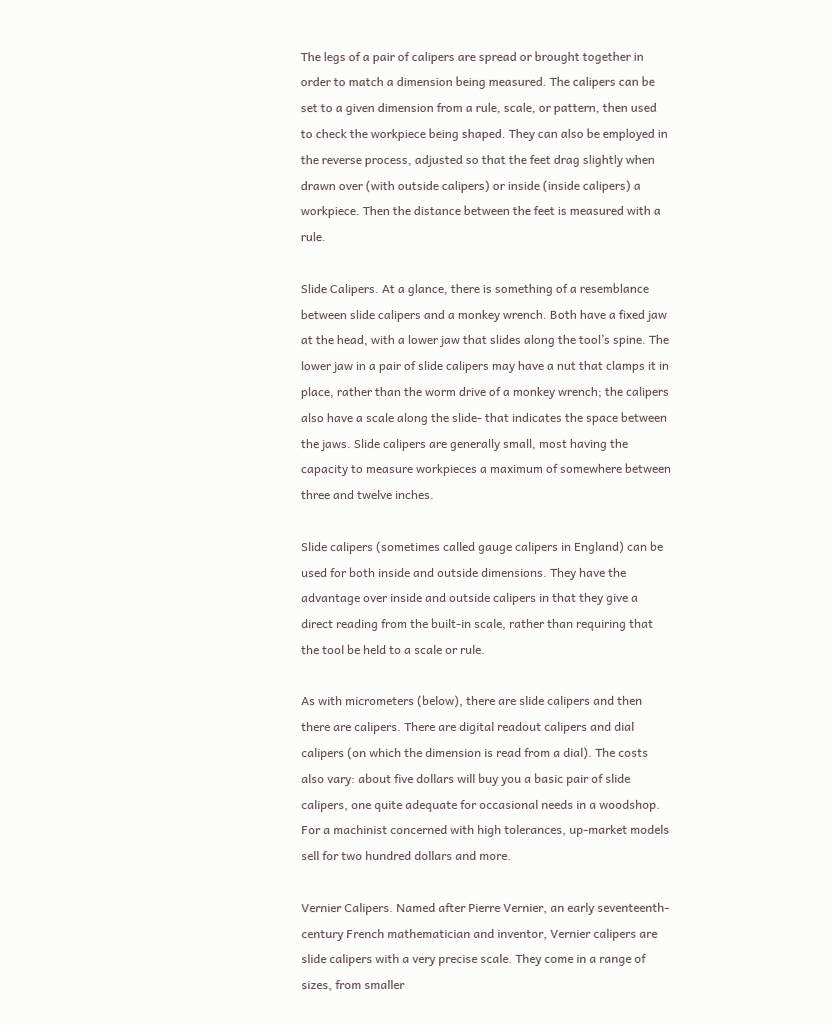The legs of a pair of calipers are spread or brought together in order to match a dimension being measured. The calipers can be set to a given dimension from a rule, scale, or pattern, then used to check the workpiece being shaped. They can also be employed in the reverse process, adjusted so that the feet drag slightly when drawn over (with outside calipers) or inside (inside calipers) a workpiece. Then the distance between the feet is measured with a rule.

Slide Calipers. At a glance, there is something of a resemblance between slide calipers and a monkey wrench. Both have a fixed jaw at the head, with a lower jaw that slides along the tool’s spine. The lower jaw in a pair of slide calipers may have a nut that clamps it in place, rather than the worm drive of a monkey wrench; the calipers also have a scale along the slide- that indicates the space between the jaws. Slide calipers are generally small, most having the capacity to measure workpieces a maximum of somewhere between three and twelve inches.

Slide calipers (sometimes called gauge calipers in England) can be used for both inside and outside dimensions. They have the advantage over inside and outside calipers in that they give a direct reading from the built-in scale, rather than requiring that the tool be held to a scale or rule.

As with micrometers (below), there are slide calipers and then there are calipers. There are digital readout calipers and dial calipers (on which the dimension is read from a dial). The costs also vary: about five dollars will buy you a basic pair of slide calipers, one quite adequate for occasional needs in a woodshop. For a machinist concerned with high tolerances, up-market models sell for two hundred dollars and more.

Vernier Calipers. Named after Pierre Vernier, an early seventeenth-century French mathematician and inventor, Vernier calipers are slide calipers with a very precise scale. They come in a range of sizes, from smaller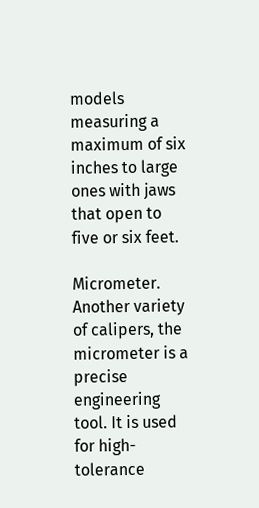models measuring a maximum of six inches to large ones with jaws that open to five or six feet.

Micrometer. Another variety of calipers, the micrometer is a precise engineering tool. It is used for high-tolerance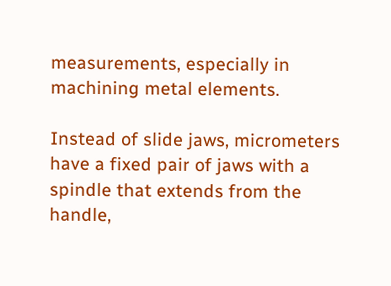measurements, especially in machining metal elements.

Instead of slide jaws, micrometers have a fixed pair of jaws with a spindle that extends from the handle,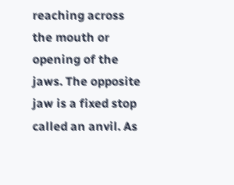reaching across the mouth or opening of the jaws. The opposite jaw is a fixed stop called an anvil. As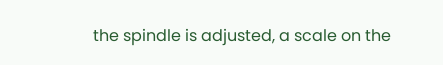the spindle is adjusted, a scale on the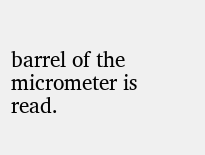barrel of the micrometer is read.